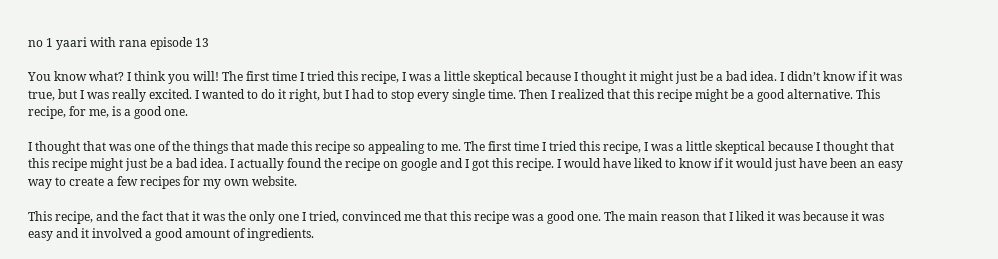no 1 yaari with rana episode 13

You know what? I think you will! The first time I tried this recipe, I was a little skeptical because I thought it might just be a bad idea. I didn’t know if it was true, but I was really excited. I wanted to do it right, but I had to stop every single time. Then I realized that this recipe might be a good alternative. This recipe, for me, is a good one.

I thought that was one of the things that made this recipe so appealing to me. The first time I tried this recipe, I was a little skeptical because I thought that this recipe might just be a bad idea. I actually found the recipe on google and I got this recipe. I would have liked to know if it would just have been an easy way to create a few recipes for my own website.

This recipe, and the fact that it was the only one I tried, convinced me that this recipe was a good one. The main reason that I liked it was because it was easy and it involved a good amount of ingredients.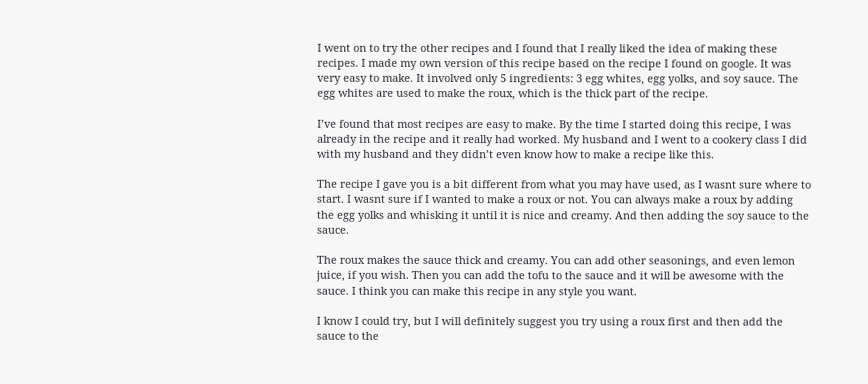I went on to try the other recipes and I found that I really liked the idea of making these recipes. I made my own version of this recipe based on the recipe I found on google. It was very easy to make. It involved only 5 ingredients: 3 egg whites, egg yolks, and soy sauce. The egg whites are used to make the roux, which is the thick part of the recipe.

I’ve found that most recipes are easy to make. By the time I started doing this recipe, I was already in the recipe and it really had worked. My husband and I went to a cookery class I did with my husband and they didn’t even know how to make a recipe like this.

The recipe I gave you is a bit different from what you may have used, as I wasnt sure where to start. I wasnt sure if I wanted to make a roux or not. You can always make a roux by adding the egg yolks and whisking it until it is nice and creamy. And then adding the soy sauce to the sauce.

The roux makes the sauce thick and creamy. You can add other seasonings, and even lemon juice, if you wish. Then you can add the tofu to the sauce and it will be awesome with the sauce. I think you can make this recipe in any style you want.

I know I could try, but I will definitely suggest you try using a roux first and then add the sauce to the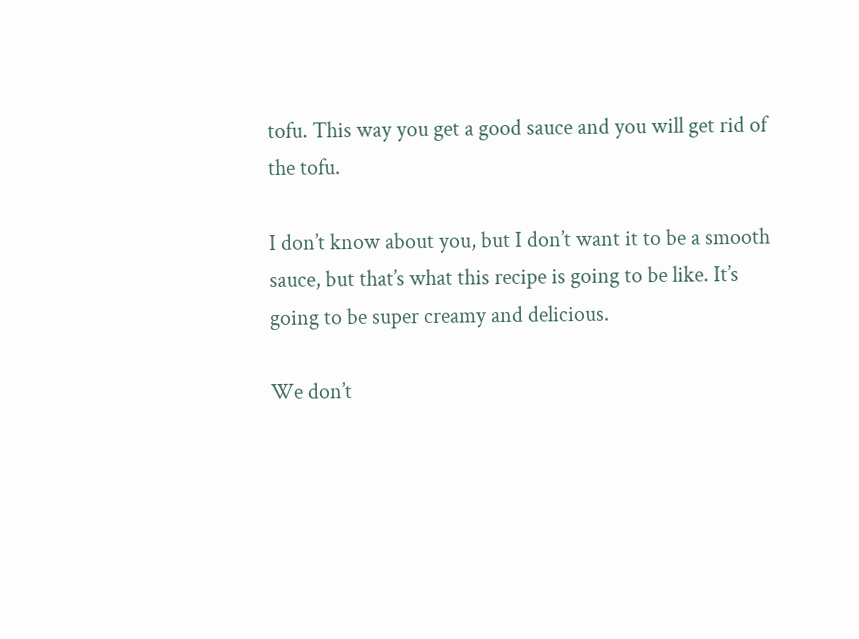tofu. This way you get a good sauce and you will get rid of the tofu.

I don’t know about you, but I don’t want it to be a smooth sauce, but that’s what this recipe is going to be like. It’s going to be super creamy and delicious.

We don’t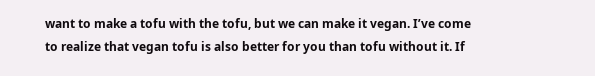want to make a tofu with the tofu, but we can make it vegan. I’ve come to realize that vegan tofu is also better for you than tofu without it. If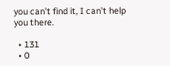you can’t find it, I can’t help you there.

  • 131
  • 0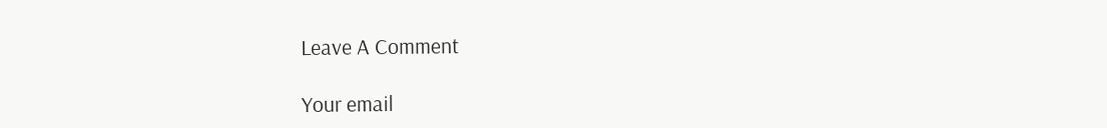Leave A Comment

Your email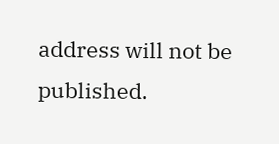address will not be published.